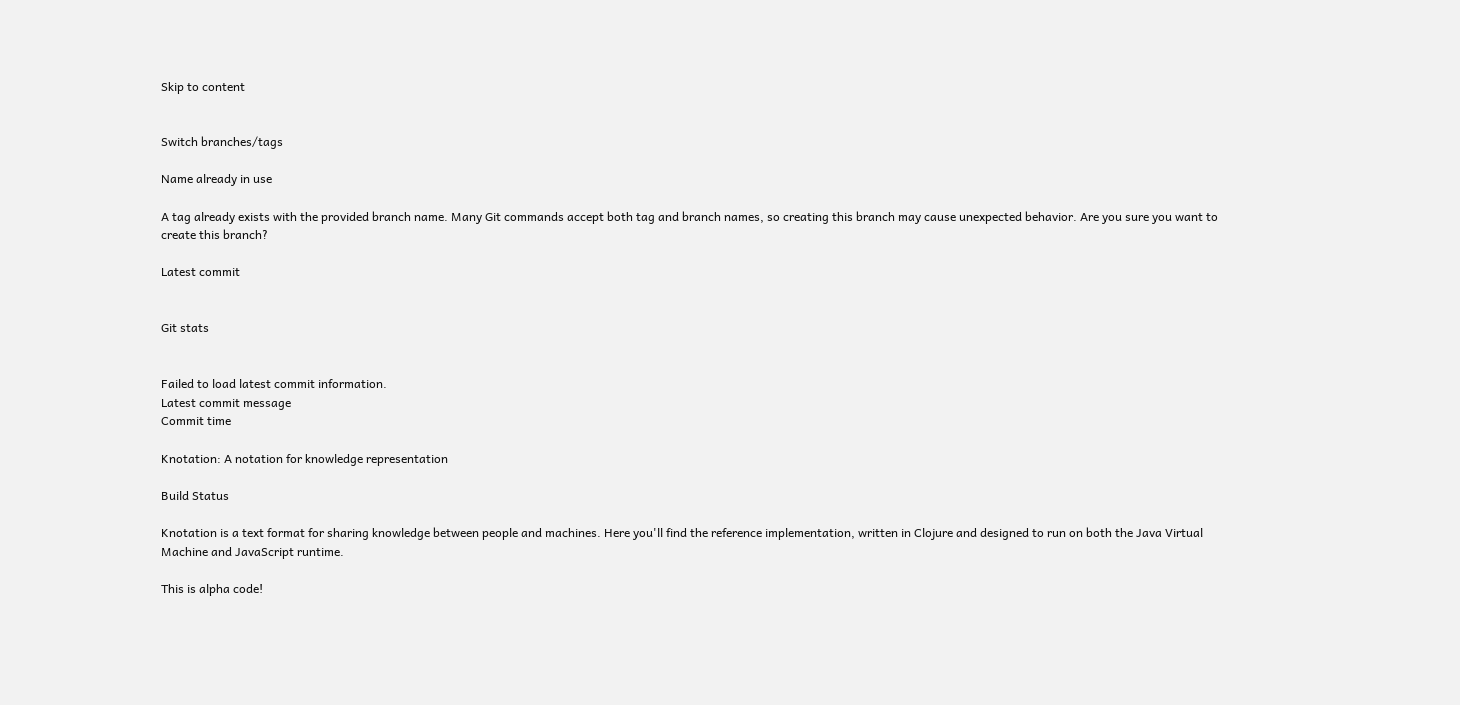Skip to content


Switch branches/tags

Name already in use

A tag already exists with the provided branch name. Many Git commands accept both tag and branch names, so creating this branch may cause unexpected behavior. Are you sure you want to create this branch?

Latest commit


Git stats


Failed to load latest commit information.
Latest commit message
Commit time

Knotation: A notation for knowledge representation

Build Status

Knotation is a text format for sharing knowledge between people and machines. Here you'll find the reference implementation, written in Clojure and designed to run on both the Java Virtual Machine and JavaScript runtime.

This is alpha code!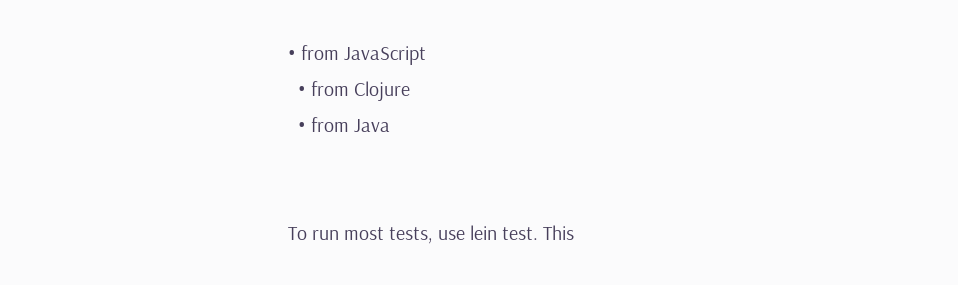• from JavaScript
  • from Clojure
  • from Java


To run most tests, use lein test. This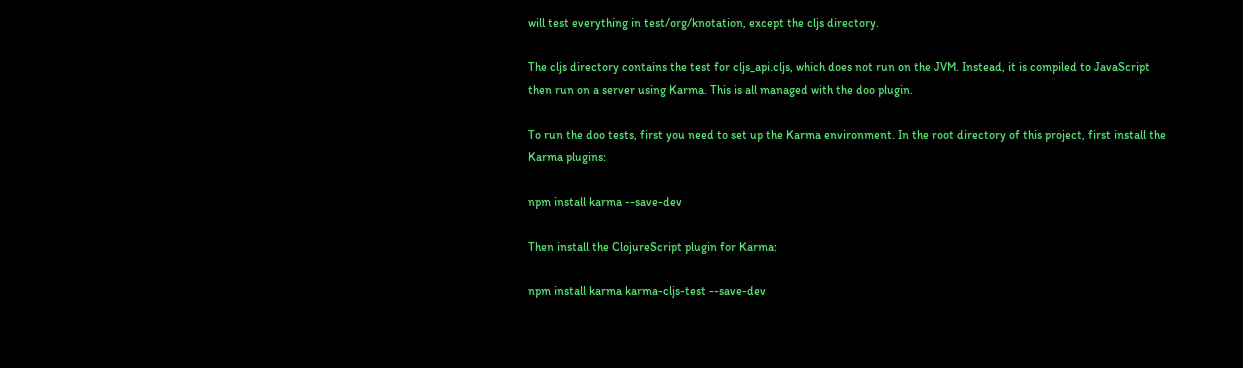will test everything in test/org/knotation, except the cljs directory.

The cljs directory contains the test for cljs_api.cljs, which does not run on the JVM. Instead, it is compiled to JavaScript then run on a server using Karma. This is all managed with the doo plugin.

To run the doo tests, first you need to set up the Karma environment. In the root directory of this project, first install the Karma plugins:

npm install karma --save-dev

Then install the ClojureScript plugin for Karma:

npm install karma karma-cljs-test --save-dev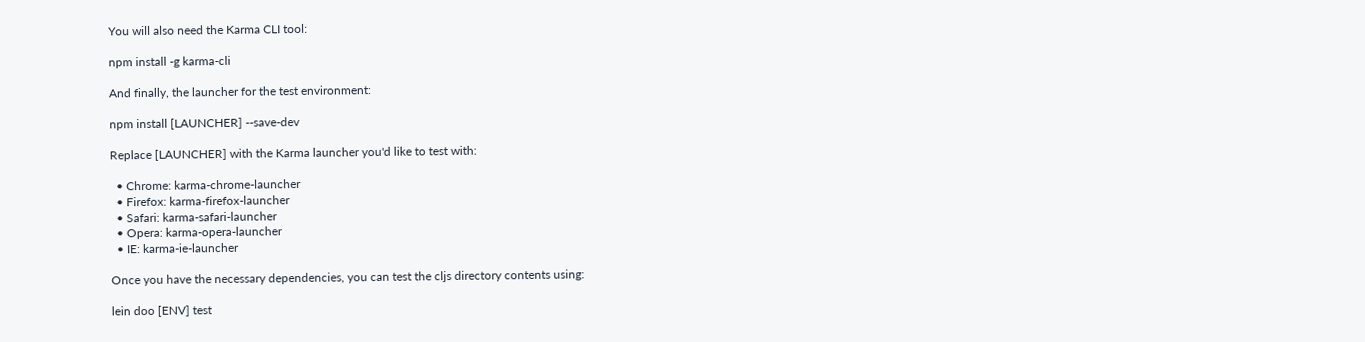You will also need the Karma CLI tool:

npm install -g karma-cli

And finally, the launcher for the test environment:

npm install [LAUNCHER] --save-dev

Replace [LAUNCHER] with the Karma launcher you'd like to test with:

  • Chrome: karma-chrome-launcher
  • Firefox: karma-firefox-launcher
  • Safari: karma-safari-launcher
  • Opera: karma-opera-launcher
  • IE: karma-ie-launcher

Once you have the necessary dependencies, you can test the cljs directory contents using:

lein doo [ENV] test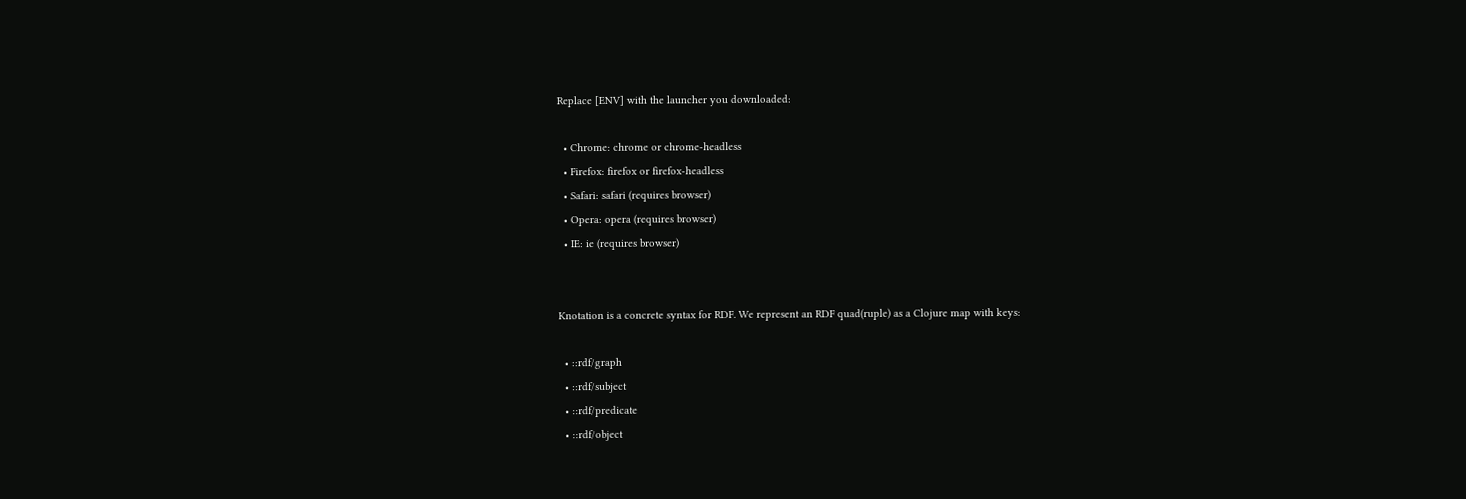Replace [ENV] with the launcher you downloaded:

  • Chrome: chrome or chrome-headless
  • Firefox: firefox or firefox-headless
  • Safari: safari (requires browser)
  • Opera: opera (requires browser)
  • IE: ie (requires browser)


Knotation is a concrete syntax for RDF. We represent an RDF quad(ruple) as a Clojure map with keys:

  • ::rdf/graph
  • ::rdf/subject
  • ::rdf/predicate
  • ::rdf/object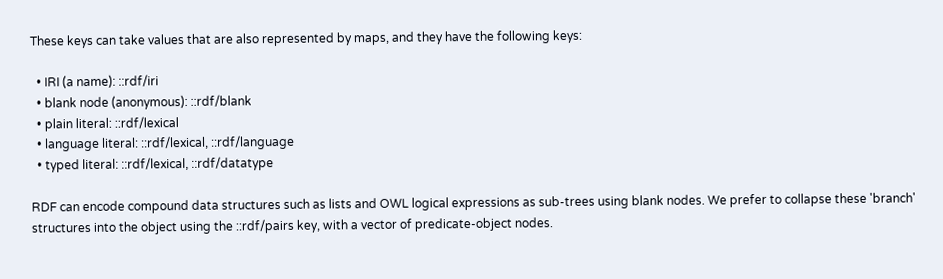These keys can take values that are also represented by maps, and they have the following keys:

  • IRI (a name): ::rdf/iri
  • blank node (anonymous): ::rdf/blank
  • plain literal: ::rdf/lexical
  • language literal: ::rdf/lexical, ::rdf/language
  • typed literal: ::rdf/lexical, ::rdf/datatype

RDF can encode compound data structures such as lists and OWL logical expressions as sub-trees using blank nodes. We prefer to collapse these 'branch' structures into the object using the ::rdf/pairs key, with a vector of predicate-object nodes.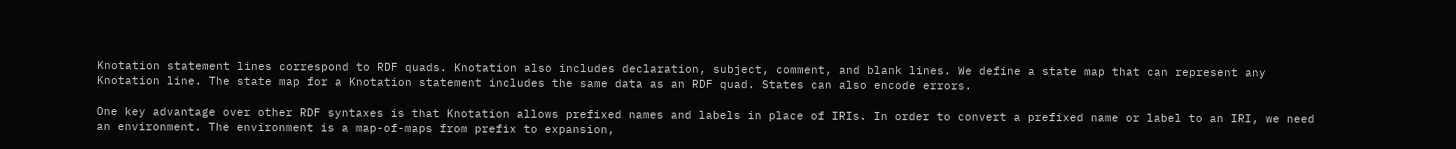Knotation statement lines correspond to RDF quads. Knotation also includes declaration, subject, comment, and blank lines. We define a state map that can represent any Knotation line. The state map for a Knotation statement includes the same data as an RDF quad. States can also encode errors.

One key advantage over other RDF syntaxes is that Knotation allows prefixed names and labels in place of IRIs. In order to convert a prefixed name or label to an IRI, we need an environment. The environment is a map-of-maps from prefix to expansion,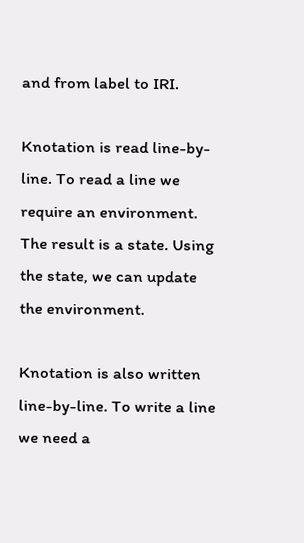and from label to IRI.

Knotation is read line-by-line. To read a line we require an environment. The result is a state. Using the state, we can update the environment.

Knotation is also written line-by-line. To write a line we need a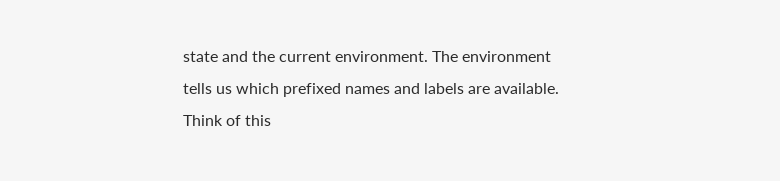state and the current environment. The environment tells us which prefixed names and labels are available. Think of this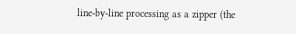line-by-line processing as a zipper (the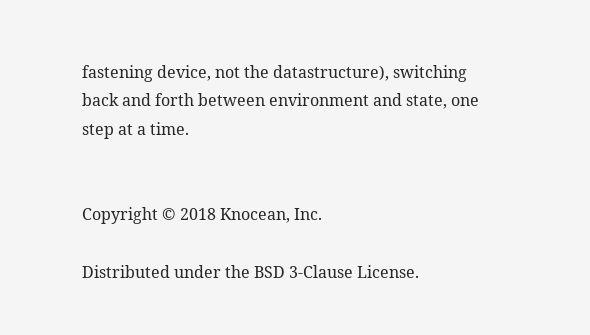fastening device, not the datastructure), switching back and forth between environment and state, one step at a time.


Copyright © 2018 Knocean, Inc.

Distributed under the BSD 3-Clause License.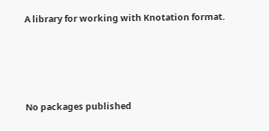A library for working with Knotation format.







No packages published